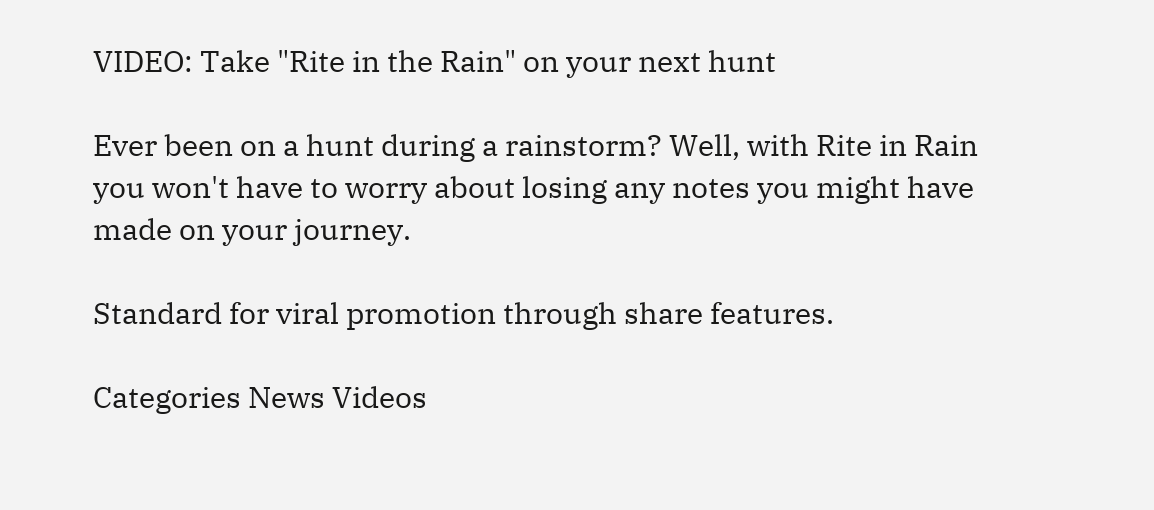VIDEO: Take "Rite in the Rain" on your next hunt

Ever been on a hunt during a rainstorm? Well, with Rite in Rain you won't have to worry about losing any notes you might have made on your journey.

Standard for viral promotion through share features.

Categories News Videos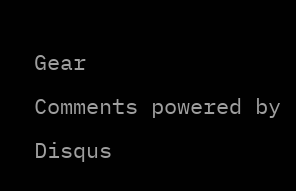Gear
Comments powered by Disqus